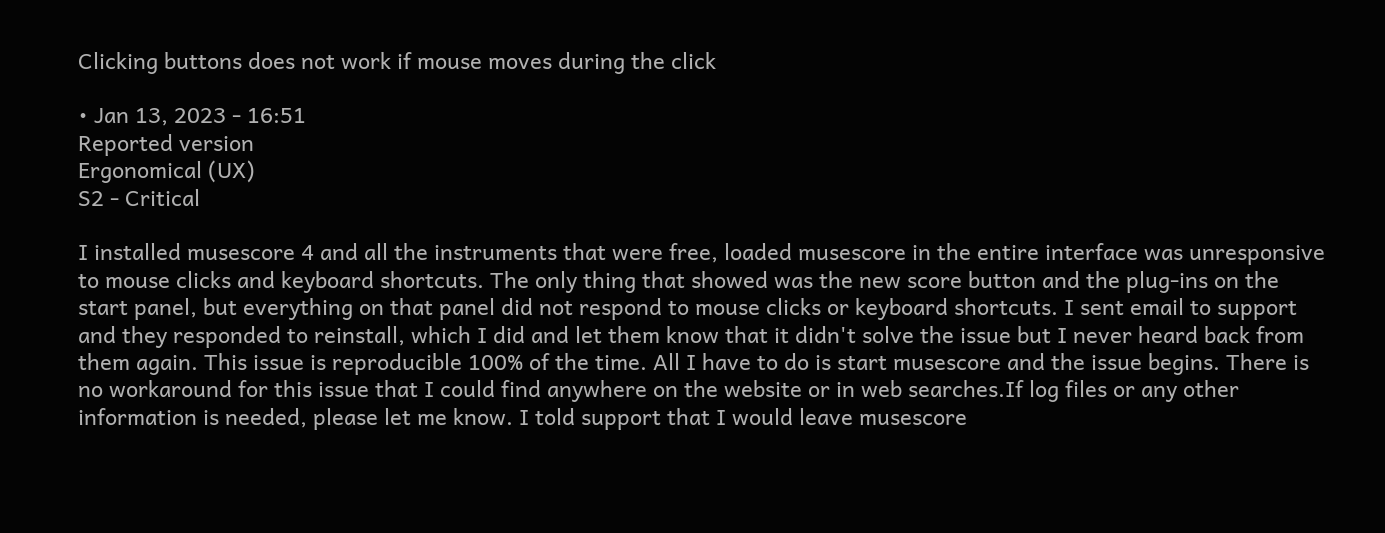Clicking buttons does not work if mouse moves during the click

• Jan 13, 2023 - 16:51
Reported version
Ergonomical (UX)
S2 - Critical

I installed musescore 4 and all the instruments that were free, loaded musescore in the entire interface was unresponsive to mouse clicks and keyboard shortcuts. The only thing that showed was the new score button and the plug-ins on the start panel, but everything on that panel did not respond to mouse clicks or keyboard shortcuts. I sent email to support and they responded to reinstall, which I did and let them know that it didn't solve the issue but I never heard back from them again. This issue is reproducible 100% of the time. All I have to do is start musescore and the issue begins. There is no workaround for this issue that I could find anywhere on the website or in web searches.If log files or any other information is needed, please let me know. I told support that I would leave musescore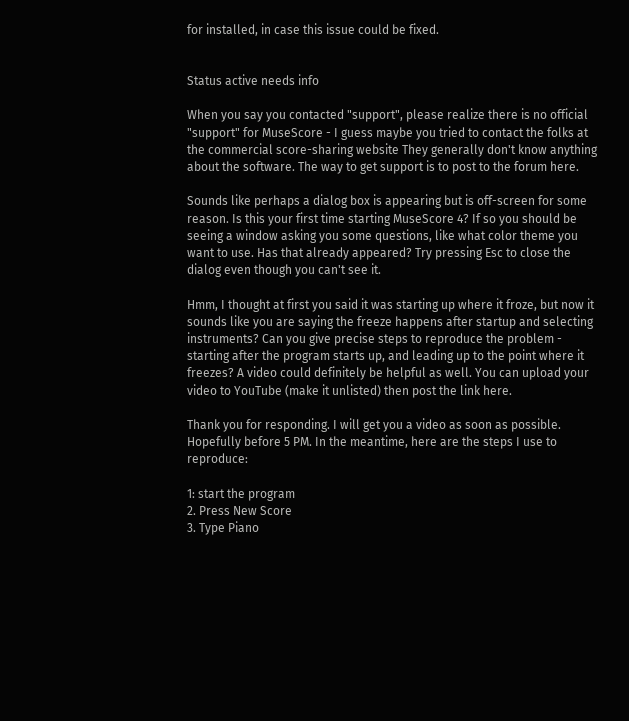for installed, in case this issue could be fixed.


Status active needs info

When you say you contacted "support", please realize there is no official "support" for MuseScore - I guess maybe you tried to contact the folks at the commercial score-sharing website They generally don't know anything about the software. The way to get support is to post to the forum here.

Sounds like perhaps a dialog box is appearing but is off-screen for some reason. Is this your first time starting MuseScore 4? If so you should be seeing a window asking you some questions, like what color theme you want to use. Has that already appeared? Try pressing Esc to close the dialog even though you can't see it.

Hmm, I thought at first you said it was starting up where it froze, but now it sounds like you are saying the freeze happens after startup and selecting instruments? Can you give precise steps to reproduce the problem - starting after the program starts up, and leading up to the point where it freezes? A video could definitely be helpful as well. You can upload your video to YouTube (make it unlisted) then post the link here.

Thank you for responding. I will get you a video as soon as possible. Hopefully before 5 PM. In the meantime, here are the steps I use to reproduce:

1: start the program
2. Press New Score
3. Type Piano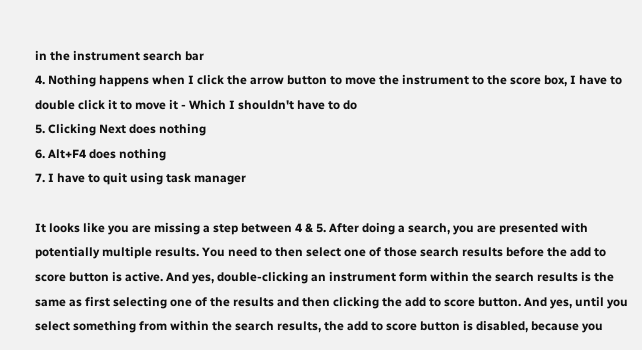in the instrument search bar
4. Nothing happens when I click the arrow button to move the instrument to the score box, I have to double click it to move it - Which I shouldn't have to do
5. Clicking Next does nothing
6. Alt+F4 does nothing
7. I have to quit using task manager

It looks like you are missing a step between 4 & 5. After doing a search, you are presented with potentially multiple results. You need to then select one of those search results before the add to score button is active. And yes, double-clicking an instrument form within the search results is the same as first selecting one of the results and then clicking the add to score button. And yes, until you select something from within the search results, the add to score button is disabled, because you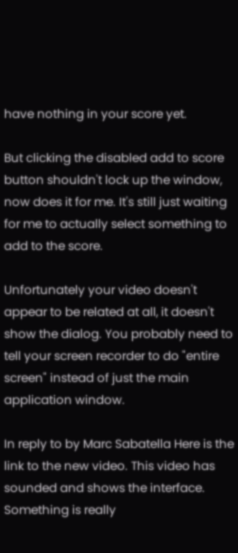have nothing in your score yet.

But clicking the disabled add to score button shouldn't lock up the window, now does it for me. It's still just waiting for me to actually select something to add to the score.

Unfortunately your video doesn't appear to be related at all, it doesn't show the dialog. You probably need to tell your screen recorder to do "entire screen" instead of just the main application window.

In reply to by Marc Sabatella Here is the link to the new video. This video has sounded and shows the interface. Something is really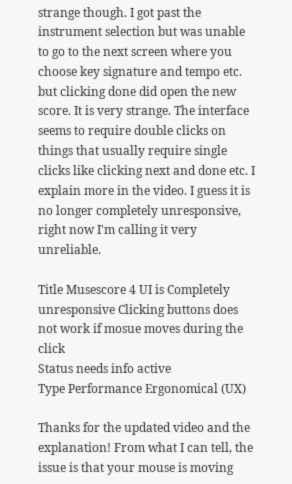strange though. I got past the instrument selection but was unable to go to the next screen where you choose key signature and tempo etc. but clicking done did open the new score. It is very strange. The interface seems to require double clicks on things that usually require single clicks like clicking next and done etc. I explain more in the video. I guess it is no longer completely unresponsive, right now I'm calling it very unreliable.

Title Musescore 4 UI is Completely unresponsive Clicking buttons does not work if mosue moves during the click
Status needs info active
Type Performance Ergonomical (UX)

Thanks for the updated video and the explanation! From what I can tell, the issue is that your mouse is moving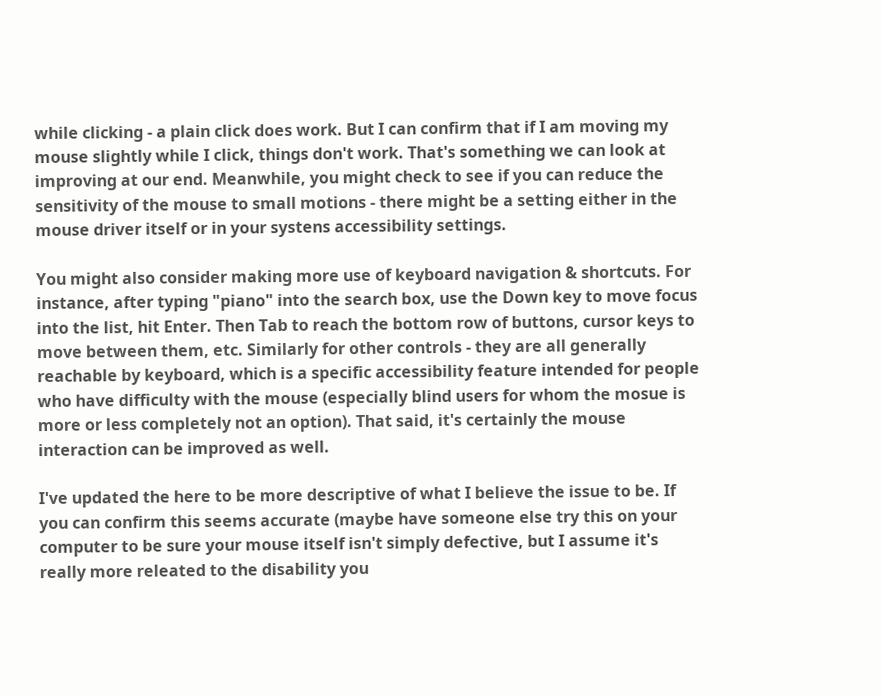while clicking - a plain click does work. But I can confirm that if I am moving my mouse slightly while I click, things don't work. That's something we can look at improving at our end. Meanwhile, you might check to see if you can reduce the sensitivity of the mouse to small motions - there might be a setting either in the mouse driver itself or in your systens accessibility settings.

You might also consider making more use of keyboard navigation & shortcuts. For instance, after typing "piano" into the search box, use the Down key to move focus into the list, hit Enter. Then Tab to reach the bottom row of buttons, cursor keys to move between them, etc. Similarly for other controls - they are all generally reachable by keyboard, which is a specific accessibility feature intended for people who have difficulty with the mouse (especially blind users for whom the mosue is more or less completely not an option). That said, it's certainly the mouse interaction can be improved as well.

I've updated the here to be more descriptive of what I believe the issue to be. If you can confirm this seems accurate (maybe have someone else try this on your computer to be sure your mouse itself isn't simply defective, but I assume it's really more releated to the disability you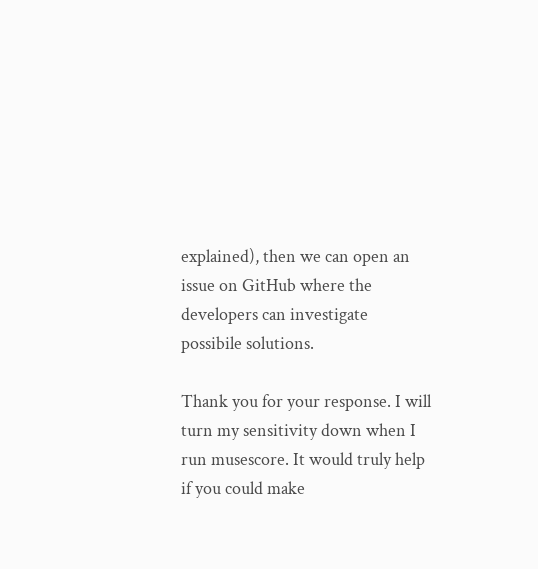explained), then we can open an issue on GitHub where the developers can investigate possibile solutions.

Thank you for your response. I will turn my sensitivity down when I run musescore. It would truly help if you could make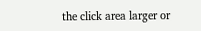the click area larger or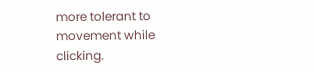more tolerant to movement while clicking.